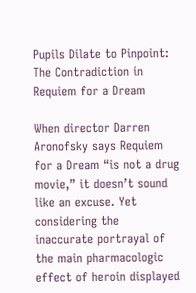Pupils Dilate to Pinpoint: The Contradiction in Requiem for a Dream

When director Darren Aronofsky says Requiem for a Dream “is not a drug movie,” it doesn’t sound like an excuse. Yet considering the inaccurate portrayal of the main pharmacologic effect of heroin displayed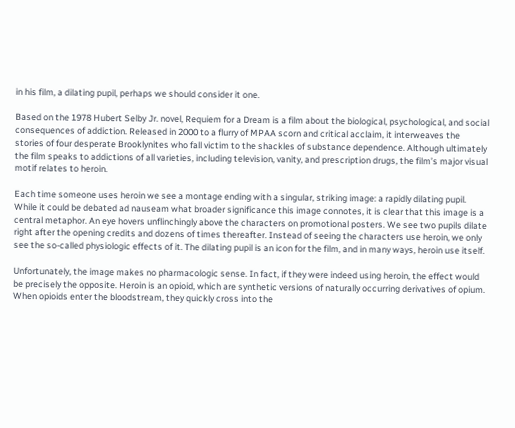in his film, a dilating pupil, perhaps we should consider it one.

Based on the 1978 Hubert Selby Jr. novel, Requiem for a Dream is a film about the biological, psychological, and social consequences of addiction. Released in 2000 to a flurry of MPAA scorn and critical acclaim, it interweaves the stories of four desperate Brooklynites who fall victim to the shackles of substance dependence. Although ultimately the film speaks to addictions of all varieties, including television, vanity, and prescription drugs, the film’s major visual motif relates to heroin.

Each time someone uses heroin we see a montage ending with a singular, striking image: a rapidly dilating pupil. While it could be debated ad nauseam what broader significance this image connotes, it is clear that this image is a central metaphor. An eye hovers unflinchingly above the characters on promotional posters. We see two pupils dilate right after the opening credits and dozens of times thereafter. Instead of seeing the characters use heroin, we only see the so-called physiologic effects of it. The dilating pupil is an icon for the film, and in many ways, heroin use itself.

Unfortunately, the image makes no pharmacologic sense. In fact, if they were indeed using heroin, the effect would be precisely the opposite. Heroin is an opioid, which are synthetic versions of naturally occurring derivatives of opium. When opioids enter the bloodstream, they quickly cross into the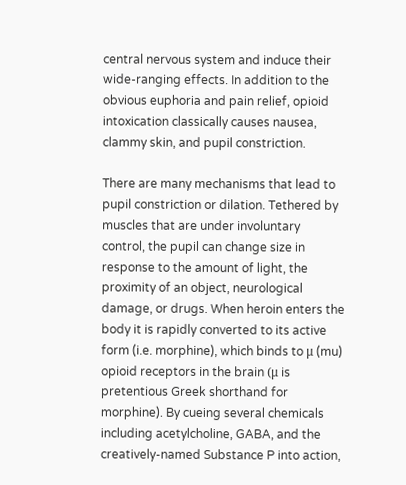central nervous system and induce their wide-ranging effects. In addition to the obvious euphoria and pain relief, opioid intoxication classically causes nausea, clammy skin, and pupil constriction.

There are many mechanisms that lead to pupil constriction or dilation. Tethered by muscles that are under involuntary control, the pupil can change size in response to the amount of light, the proximity of an object, neurological damage, or drugs. When heroin enters the body it is rapidly converted to its active form (i.e. morphine), which binds to μ (mu) opioid receptors in the brain (μ is pretentious Greek shorthand for morphine). By cueing several chemicals including acetylcholine, GABA, and the creatively-named Substance P into action,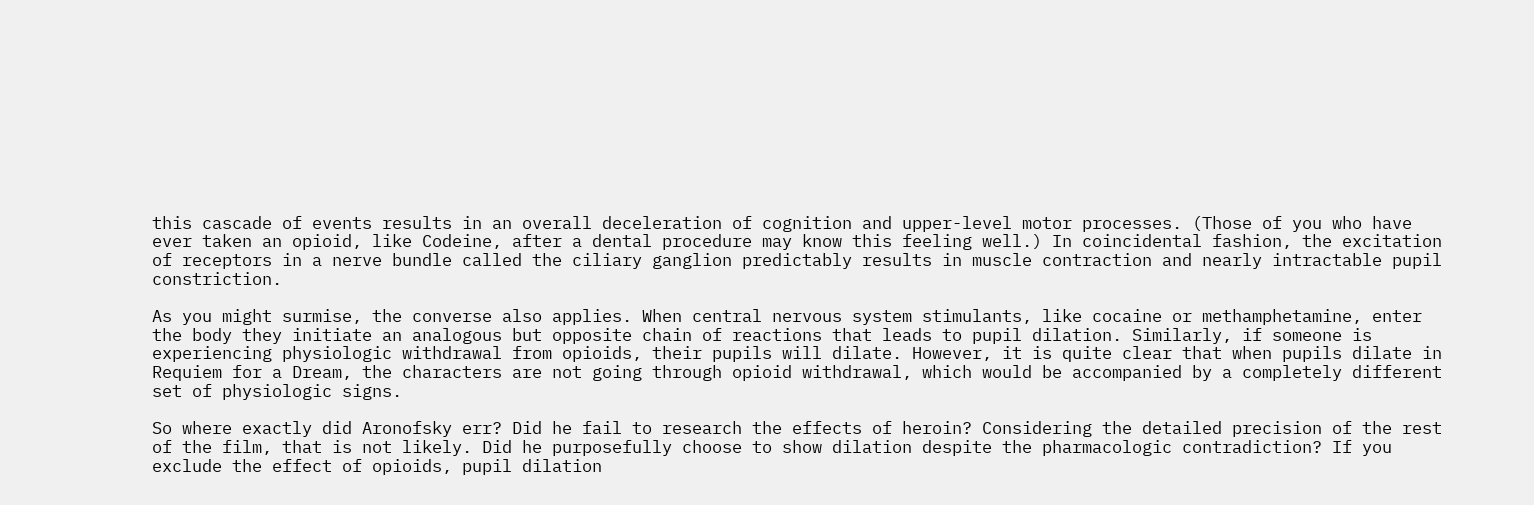this cascade of events results in an overall deceleration of cognition and upper-level motor processes. (Those of you who have ever taken an opioid, like Codeine, after a dental procedure may know this feeling well.) In coincidental fashion, the excitation of receptors in a nerve bundle called the ciliary ganglion predictably results in muscle contraction and nearly intractable pupil constriction.

As you might surmise, the converse also applies. When central nervous system stimulants, like cocaine or methamphetamine, enter the body they initiate an analogous but opposite chain of reactions that leads to pupil dilation. Similarly, if someone is experiencing physiologic withdrawal from opioids, their pupils will dilate. However, it is quite clear that when pupils dilate in Requiem for a Dream, the characters are not going through opioid withdrawal, which would be accompanied by a completely different set of physiologic signs.

So where exactly did Aronofsky err? Did he fail to research the effects of heroin? Considering the detailed precision of the rest of the film, that is not likely. Did he purposefully choose to show dilation despite the pharmacologic contradiction? If you exclude the effect of opioids, pupil dilation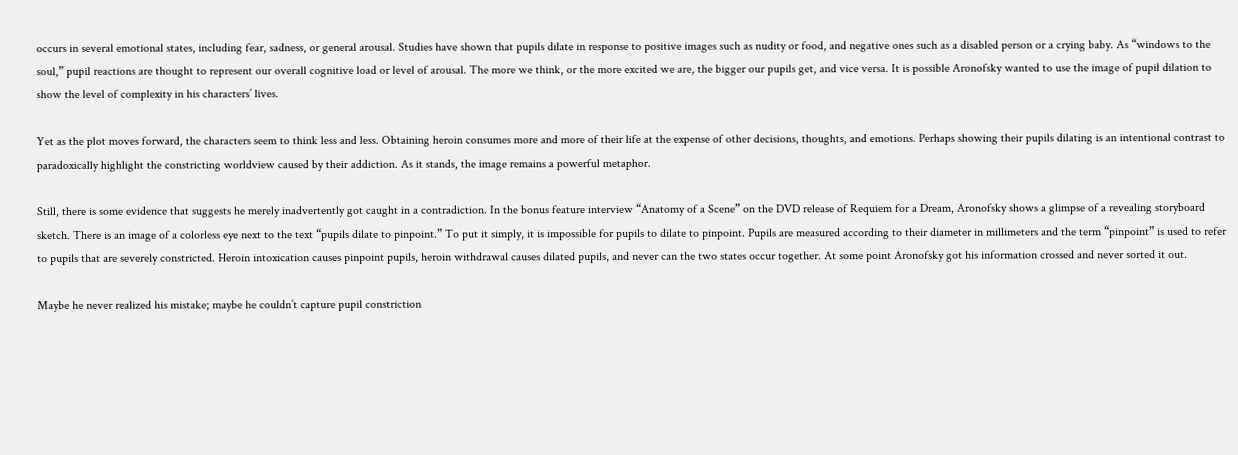occurs in several emotional states, including fear, sadness, or general arousal. Studies have shown that pupils dilate in response to positive images such as nudity or food, and negative ones such as a disabled person or a crying baby. As “windows to the soul,” pupil reactions are thought to represent our overall cognitive load or level of arousal. The more we think, or the more excited we are, the bigger our pupils get, and vice versa. It is possible Aronofsky wanted to use the image of pupil dilation to show the level of complexity in his characters’ lives.

Yet as the plot moves forward, the characters seem to think less and less. Obtaining heroin consumes more and more of their life at the expense of other decisions, thoughts, and emotions. Perhaps showing their pupils dilating is an intentional contrast to paradoxically highlight the constricting worldview caused by their addiction. As it stands, the image remains a powerful metaphor.

Still, there is some evidence that suggests he merely inadvertently got caught in a contradiction. In the bonus feature interview “Anatomy of a Scene” on the DVD release of Requiem for a Dream, Aronofsky shows a glimpse of a revealing storyboard sketch. There is an image of a colorless eye next to the text “pupils dilate to pinpoint.” To put it simply, it is impossible for pupils to dilate to pinpoint. Pupils are measured according to their diameter in millimeters and the term “pinpoint” is used to refer to pupils that are severely constricted. Heroin intoxication causes pinpoint pupils, heroin withdrawal causes dilated pupils, and never can the two states occur together. At some point Aronofsky got his information crossed and never sorted it out.

Maybe he never realized his mistake; maybe he couldn’t capture pupil constriction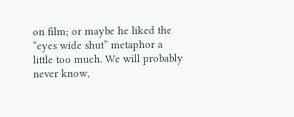on film; or maybe he liked the “eyes wide shut” metaphor a little too much. We will probably never know,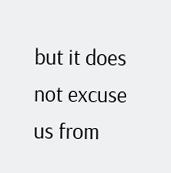but it does not excuse us from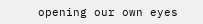opening our own eyes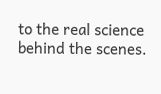to the real science behind the scenes.